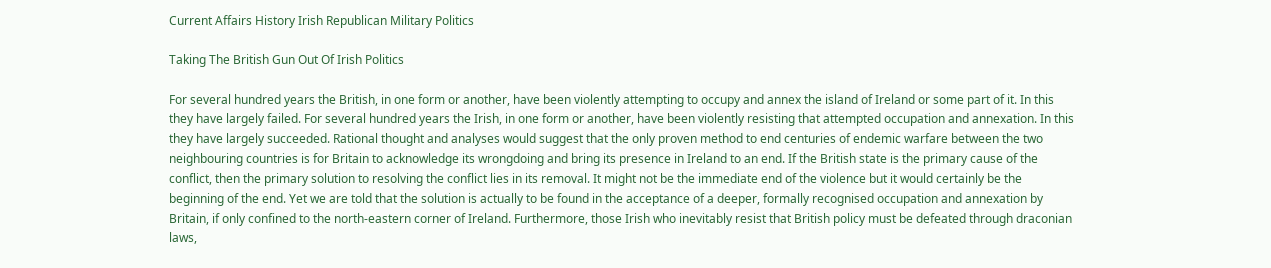Current Affairs History Irish Republican Military Politics

Taking The British Gun Out Of Irish Politics

For several hundred years the British, in one form or another, have been violently attempting to occupy and annex the island of Ireland or some part of it. In this they have largely failed. For several hundred years the Irish, in one form or another, have been violently resisting that attempted occupation and annexation. In this they have largely succeeded. Rational thought and analyses would suggest that the only proven method to end centuries of endemic warfare between the two neighbouring countries is for Britain to acknowledge its wrongdoing and bring its presence in Ireland to an end. If the British state is the primary cause of the conflict, then the primary solution to resolving the conflict lies in its removal. It might not be the immediate end of the violence but it would certainly be the beginning of the end. Yet we are told that the solution is actually to be found in the acceptance of a deeper, formally recognised occupation and annexation by Britain, if only confined to the north-eastern corner of Ireland. Furthermore, those Irish who inevitably resist that British policy must be defeated through draconian laws,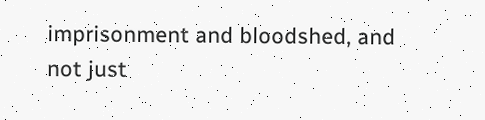imprisonment and bloodshed, and not just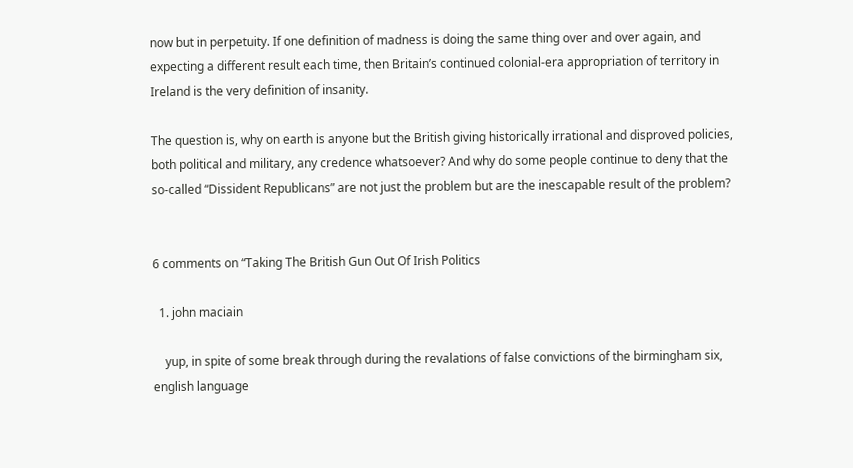now but in perpetuity. If one definition of madness is doing the same thing over and over again, and expecting a different result each time, then Britain’s continued colonial-era appropriation of territory in Ireland is the very definition of insanity.

The question is, why on earth is anyone but the British giving historically irrational and disproved policies, both political and military, any credence whatsoever? And why do some people continue to deny that the so-called “Dissident Republicans” are not just the problem but are the inescapable result of the problem?


6 comments on “Taking The British Gun Out Of Irish Politics

  1. john maciain

    yup, in spite of some break through during the revalations of false convictions of the birmingham six, english language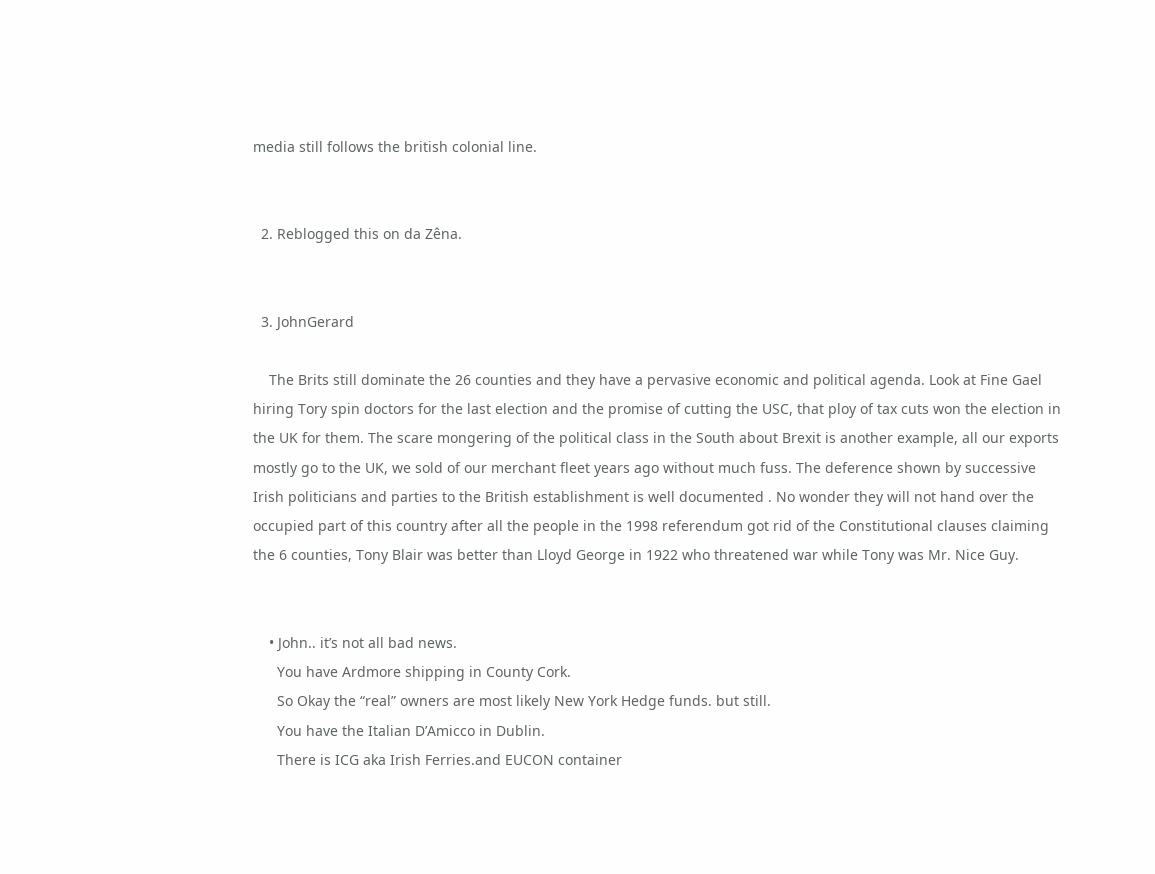media still follows the british colonial line.


  2. Reblogged this on da Zêna.


  3. JohnGerard

    The Brits still dominate the 26 counties and they have a pervasive economic and political agenda. Look at Fine Gael hiring Tory spin doctors for the last election and the promise of cutting the USC, that ploy of tax cuts won the election in the UK for them. The scare mongering of the political class in the South about Brexit is another example, all our exports mostly go to the UK, we sold of our merchant fleet years ago without much fuss. The deference shown by successive Irish politicians and parties to the British establishment is well documented . No wonder they will not hand over the occupied part of this country after all the people in the 1998 referendum got rid of the Constitutional clauses claiming the 6 counties, Tony Blair was better than Lloyd George in 1922 who threatened war while Tony was Mr. Nice Guy.


    • John.. it’s not all bad news.
      You have Ardmore shipping in County Cork.
      So Okay the “real” owners are most likely New York Hedge funds. but still.
      You have the Italian D’Amicco in Dublin.
      There is ICG aka Irish Ferries.and EUCON container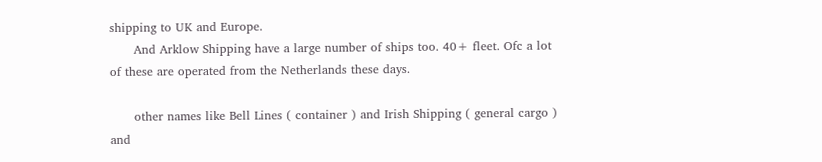shipping to UK and Europe.
      And Arklow Shipping have a large number of ships too. 40+ fleet. Ofc a lot of these are operated from the Netherlands these days.

      other names like Bell Lines ( container ) and Irish Shipping ( general cargo ) and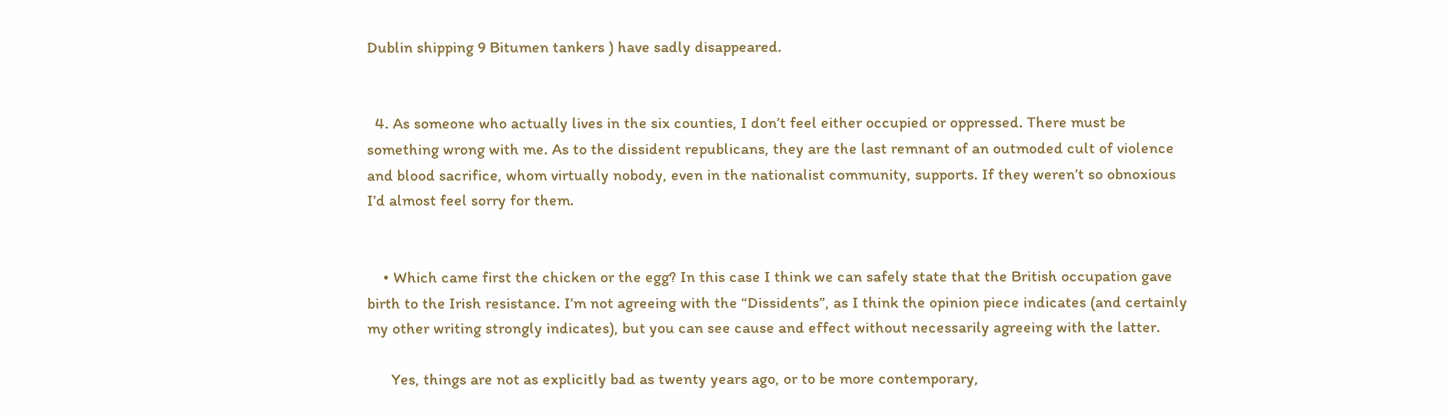Dublin shipping 9 Bitumen tankers ) have sadly disappeared.


  4. As someone who actually lives in the six counties, I don’t feel either occupied or oppressed. There must be something wrong with me. As to the dissident republicans, they are the last remnant of an outmoded cult of violence and blood sacrifice, whom virtually nobody, even in the nationalist community, supports. If they weren’t so obnoxious I’d almost feel sorry for them.


    • Which came first the chicken or the egg? In this case I think we can safely state that the British occupation gave birth to the Irish resistance. I’m not agreeing with the “Dissidents”, as I think the opinion piece indicates (and certainly my other writing strongly indicates), but you can see cause and effect without necessarily agreeing with the latter.

      Yes, things are not as explicitly bad as twenty years ago, or to be more contemporary,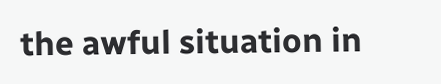the awful situation in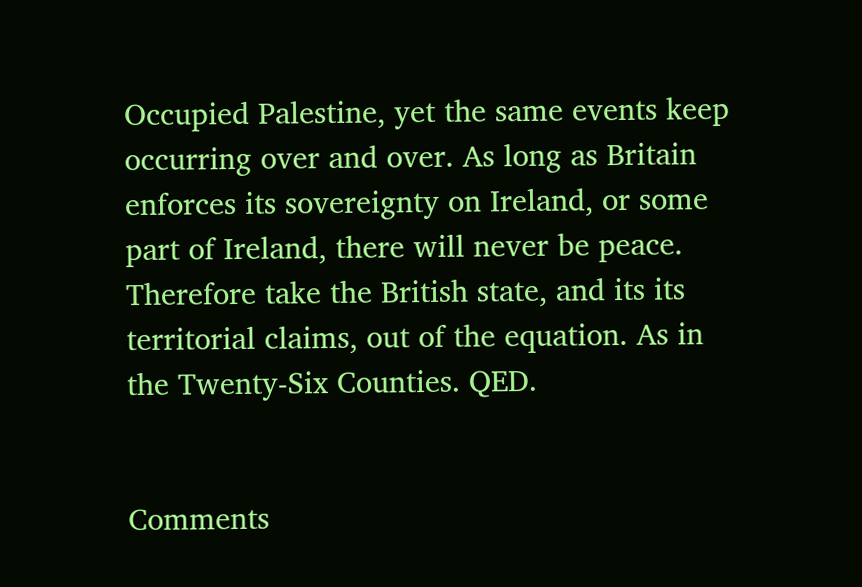Occupied Palestine, yet the same events keep occurring over and over. As long as Britain enforces its sovereignty on Ireland, or some part of Ireland, there will never be peace. Therefore take the British state, and its its territorial claims, out of the equation. As in the Twenty-Six Counties. QED.


Comments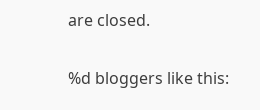are closed.

%d bloggers like this: